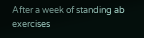After a week of standing ab exercises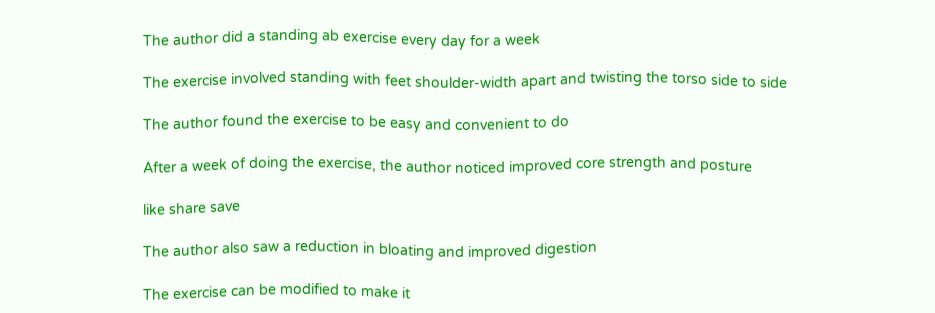The author did a standing ab exercise every day for a week

The exercise involved standing with feet shoulder-width apart and twisting the torso side to side

The author found the exercise to be easy and convenient to do

After a week of doing the exercise, the author noticed improved core strength and posture

like share save

The author also saw a reduction in bloating and improved digestion

The exercise can be modified to make it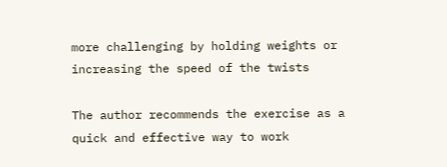more challenging by holding weights or increasing the speed of the twists

The author recommends the exercise as a quick and effective way to work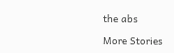the abs

More Stories